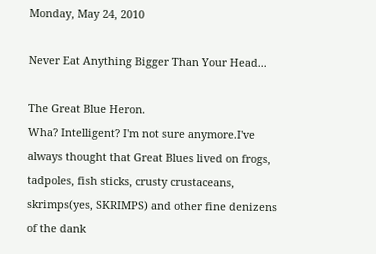Monday, May 24, 2010

Never Eat Anything Bigger Than Your Head...

The Great Blue Heron.
Wha? Intelligent? I'm not sure anymore.I've always thought that Great Blues lived on frogs, tadpoles, fish sticks, crusty crustaceans, skrimps(yes, SKRIMPS) and other fine denizens of the dank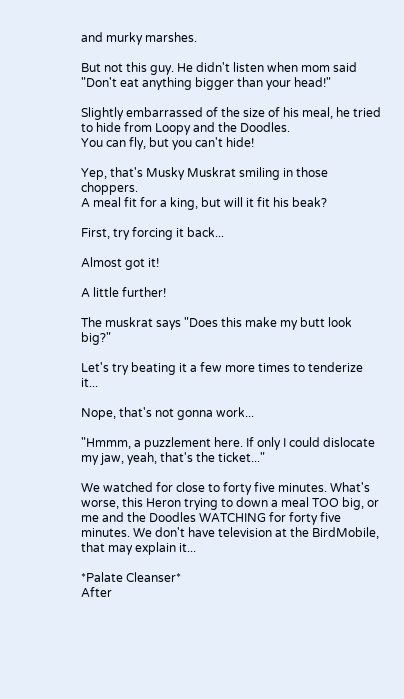and murky marshes.

But not this guy. He didn't listen when mom said "Don't eat anything bigger than your head!"

Slightly embarrassed of the size of his meal, he tried to hide from Loopy and the Doodles.
You can fly, but you can't hide!

Yep, that's Musky Muskrat smiling in those choppers.
A meal fit for a king, but will it fit his beak?

First, try forcing it back...

Almost got it!

A little further!

The muskrat says "Does this make my butt look big?"

Let's try beating it a few more times to tenderize it...

Nope, that's not gonna work...

"Hmmm, a puzzlement here. If only I could dislocate my jaw, yeah, that's the ticket..."

We watched for close to forty five minutes. What's worse, this Heron trying to down a meal TOO big, or me and the Doodles WATCHING for forty five minutes. We don't have television at the BirdMobile, that may explain it...

*Palate Cleanser*
After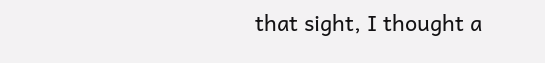that sight, I thought a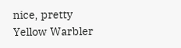nice, pretty Yellow Warbler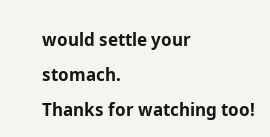would settle your stomach.
Thanks for watching too!